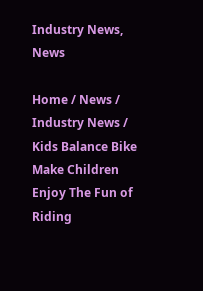Industry News, News

Home / News / Industry News / Kids Balance Bike Make Children Enjoy The Fun of Riding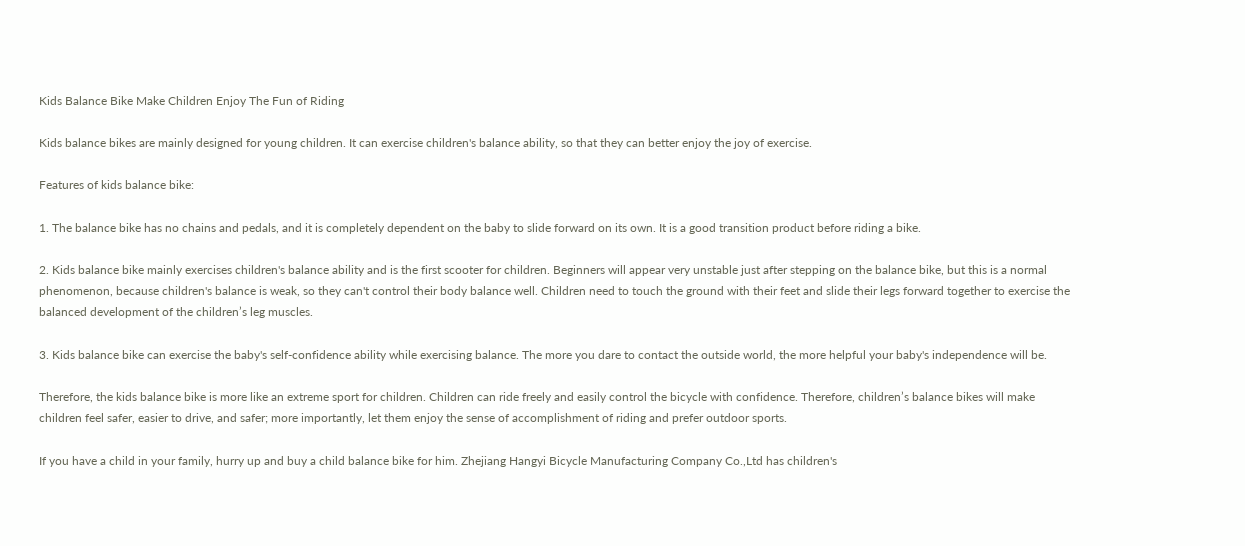Kids Balance Bike Make Children Enjoy The Fun of Riding

Kids balance bikes are mainly designed for young children. It can exercise children's balance ability, so that they can better enjoy the joy of exercise.

Features of kids balance bike:

1. The balance bike has no chains and pedals, and it is completely dependent on the baby to slide forward on its own. It is a good transition product before riding a bike.

2. Kids balance bike mainly exercises children's balance ability and is the first scooter for children. Beginners will appear very unstable just after stepping on the balance bike, but this is a normal phenomenon, because children's balance is weak, so they can't control their body balance well. Children need to touch the ground with their feet and slide their legs forward together to exercise the balanced development of the children’s leg muscles.

3. Kids balance bike can exercise the baby's self-confidence ability while exercising balance. The more you dare to contact the outside world, the more helpful your baby's independence will be.

Therefore, the kids balance bike is more like an extreme sport for children. Children can ride freely and easily control the bicycle with confidence. Therefore, children’s balance bikes will make children feel safer, easier to drive, and safer; more importantly, let them enjoy the sense of accomplishment of riding and prefer outdoor sports.

If you have a child in your family, hurry up and buy a child balance bike for him. Zhejiang Hangyi Bicycle Manufacturing Company Co.,Ltd has children's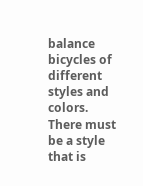balance bicycles of different styles and colors. There must be a style that is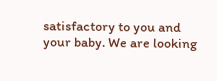satisfactory to you and your baby. We are looking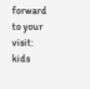forward to your visit: kids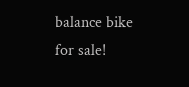balance bike for sale!